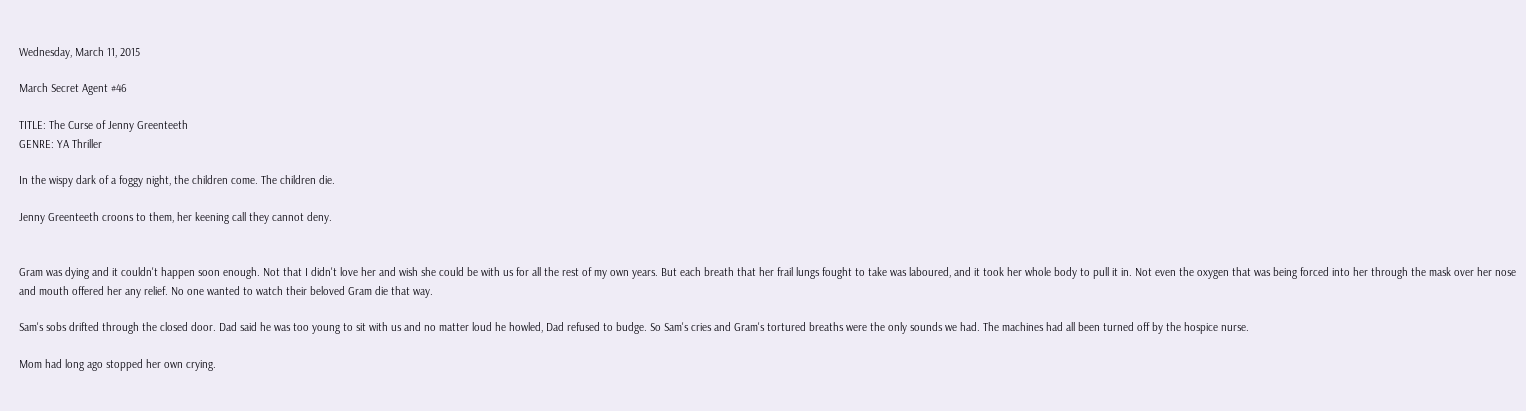Wednesday, March 11, 2015

March Secret Agent #46

TITLE: The Curse of Jenny Greenteeth
GENRE: YA Thriller

In the wispy dark of a foggy night, the children come. The children die.

Jenny Greenteeth croons to them, her keening call they cannot deny.


Gram was dying and it couldn't happen soon enough. Not that I didn't love her and wish she could be with us for all the rest of my own years. But each breath that her frail lungs fought to take was laboured, and it took her whole body to pull it in. Not even the oxygen that was being forced into her through the mask over her nose and mouth offered her any relief. No one wanted to watch their beloved Gram die that way.

Sam's sobs drifted through the closed door. Dad said he was too young to sit with us and no matter loud he howled, Dad refused to budge. So Sam's cries and Gram's tortured breaths were the only sounds we had. The machines had all been turned off by the hospice nurse.

Mom had long ago stopped her own crying.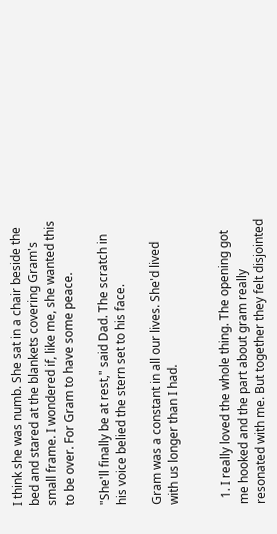I think she was numb. She sat in a chair beside the bed and stared at the blankets covering Gram's small frame. I wondered if, like me, she wanted this to be over. For Gram to have some peace.

"She'll finally be at rest," said Dad. The scratch in his voice belied the stern set to his face.

Gram was a constant in all our lives. She'd lived with us longer than I had.


  1. I really loved the whole thing. The opening got me hooked and the part about gram really resonated with me. But together they felt disjointed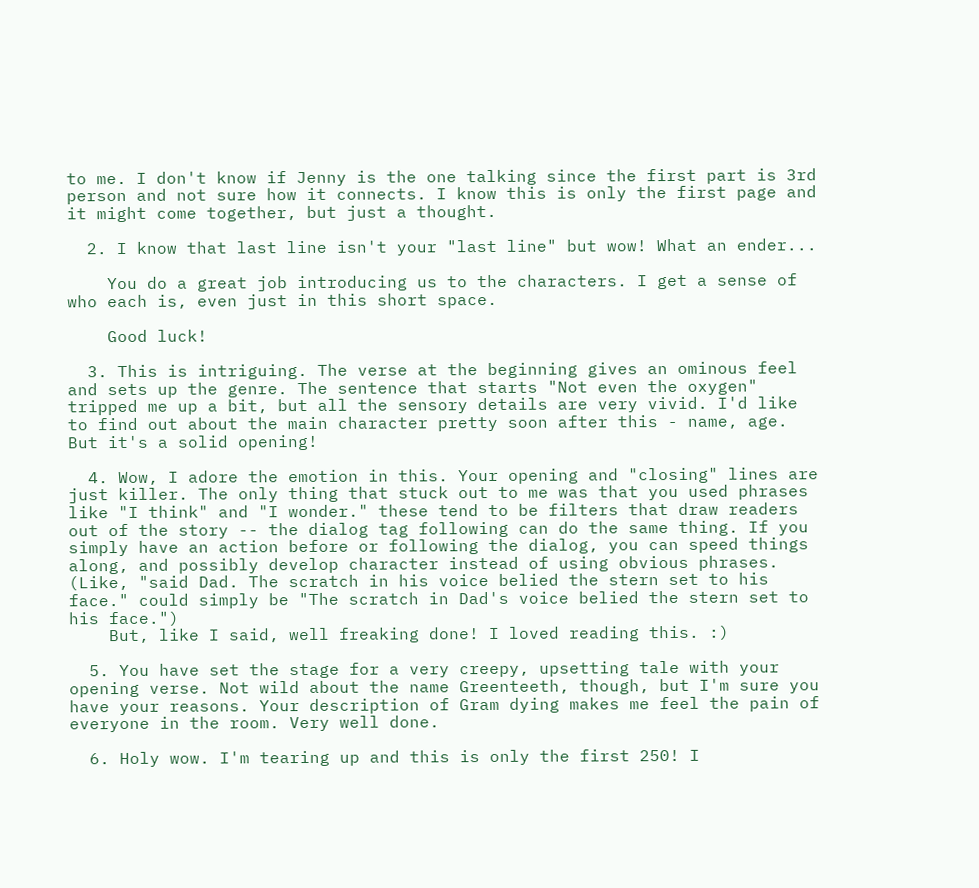to me. I don't know if Jenny is the one talking since the first part is 3rd person and not sure how it connects. I know this is only the first page and it might come together, but just a thought.

  2. I know that last line isn't your "last line" but wow! What an ender...

    You do a great job introducing us to the characters. I get a sense of who each is, even just in this short space.

    Good luck!

  3. This is intriguing. The verse at the beginning gives an ominous feel and sets up the genre. The sentence that starts "Not even the oxygen" tripped me up a bit, but all the sensory details are very vivid. I'd like to find out about the main character pretty soon after this - name, age. But it's a solid opening!

  4. Wow, I adore the emotion in this. Your opening and "closing" lines are just killer. The only thing that stuck out to me was that you used phrases like "I think" and "I wonder." these tend to be filters that draw readers out of the story -- the dialog tag following can do the same thing. If you simply have an action before or following the dialog, you can speed things along, and possibly develop character instead of using obvious phrases. (Like, "said Dad. The scratch in his voice belied the stern set to his face." could simply be "The scratch in Dad's voice belied the stern set to his face.")
    But, like I said, well freaking done! I loved reading this. :)

  5. You have set the stage for a very creepy, upsetting tale with your opening verse. Not wild about the name Greenteeth, though, but I'm sure you have your reasons. Your description of Gram dying makes me feel the pain of everyone in the room. Very well done.

  6. Holy wow. I'm tearing up and this is only the first 250! I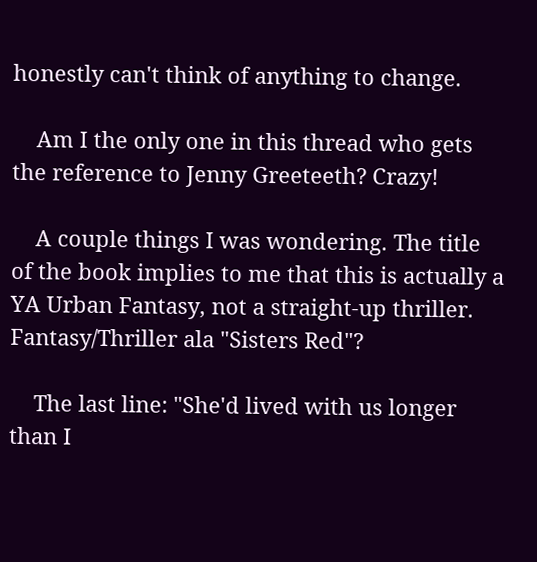honestly can't think of anything to change.

    Am I the only one in this thread who gets the reference to Jenny Greeteeth? Crazy!

    A couple things I was wondering. The title of the book implies to me that this is actually a YA Urban Fantasy, not a straight-up thriller. Fantasy/Thriller ala "Sisters Red"?

    The last line: "She'd lived with us longer than I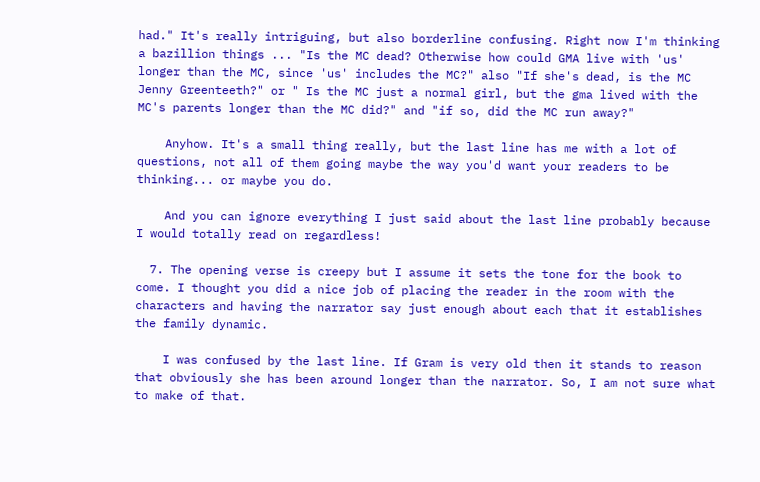had." It's really intriguing, but also borderline confusing. Right now I'm thinking a bazillion things ... "Is the MC dead? Otherwise how could GMA live with 'us' longer than the MC, since 'us' includes the MC?" also "If she's dead, is the MC Jenny Greenteeth?" or " Is the MC just a normal girl, but the gma lived with the MC's parents longer than the MC did?" and "if so, did the MC run away?"

    Anyhow. It's a small thing really, but the last line has me with a lot of questions, not all of them going maybe the way you'd want your readers to be thinking... or maybe you do.

    And you can ignore everything I just said about the last line probably because I would totally read on regardless!

  7. The opening verse is creepy but I assume it sets the tone for the book to come. I thought you did a nice job of placing the reader in the room with the characters and having the narrator say just enough about each that it establishes the family dynamic.

    I was confused by the last line. If Gram is very old then it stands to reason that obviously she has been around longer than the narrator. So, I am not sure what to make of that.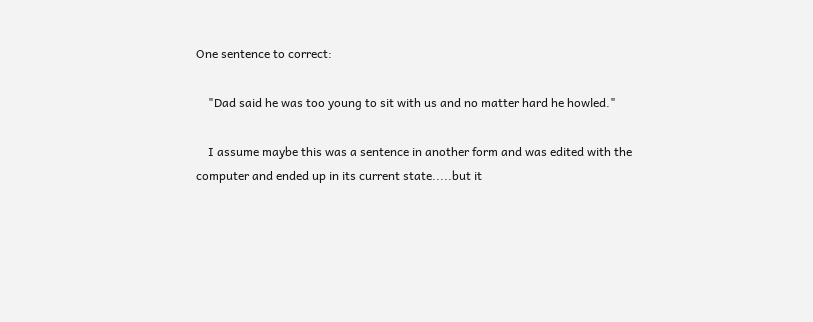One sentence to correct:

    "Dad said he was too young to sit with us and no matter hard he howled."

    I assume maybe this was a sentence in another form and was edited with the computer and ended up in its current state.....but it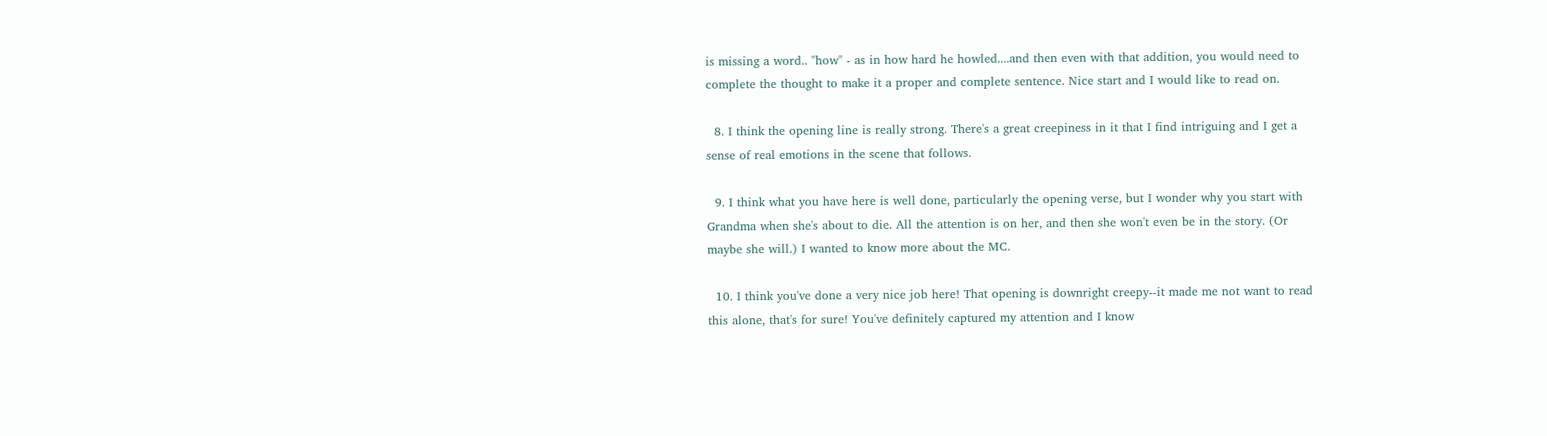is missing a word.. "how" - as in how hard he howled....and then even with that addition, you would need to complete the thought to make it a proper and complete sentence. Nice start and I would like to read on.

  8. I think the opening line is really strong. There's a great creepiness in it that I find intriguing and I get a sense of real emotions in the scene that follows.

  9. I think what you have here is well done, particularly the opening verse, but I wonder why you start with Grandma when she's about to die. All the attention is on her, and then she won't even be in the story. (Or maybe she will.) I wanted to know more about the MC.

  10. I think you've done a very nice job here! That opening is downright creepy--it made me not want to read this alone, that's for sure! You've definitely captured my attention and I know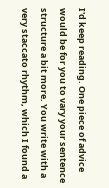I'd keep reading. One piece of advice would be for you to vary your sentence structure a bit more. You write with a very staccato rhythm, which I found a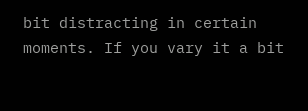bit distracting in certain moments. If you vary it a bit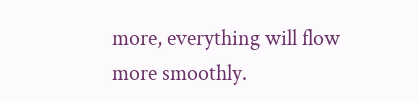more, everything will flow more smoothly.